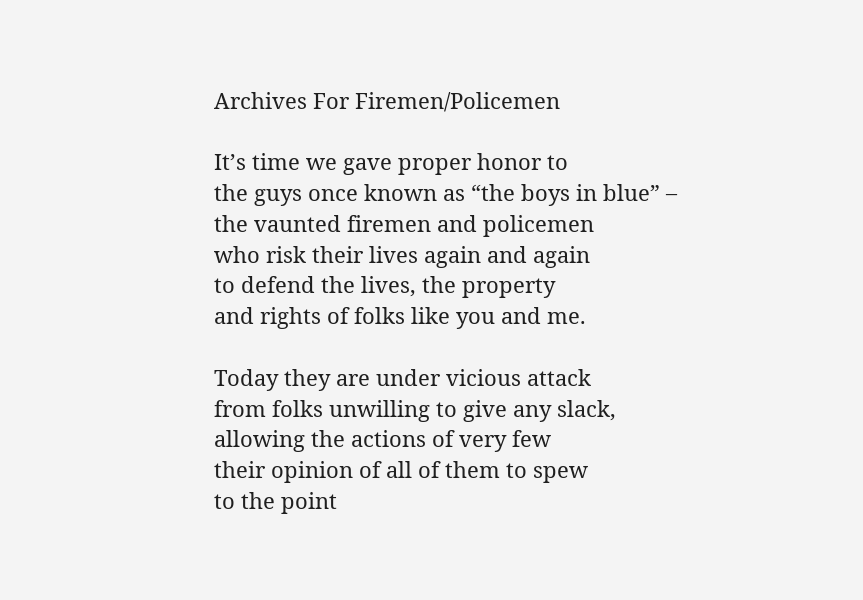Archives For Firemen/Policemen

It’s time we gave proper honor to
the guys once known as “the boys in blue” –
the vaunted firemen and policemen
who risk their lives again and again
to defend the lives, the property
and rights of folks like you and me.

Today they are under vicious attack
from folks unwilling to give any slack,
allowing the actions of very few
their opinion of all of them to spew
to the point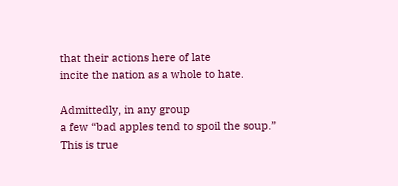that their actions here of late
incite the nation as a whole to hate.

Admittedly, in any group
a few “bad apples tend to spoil the soup.”
This is true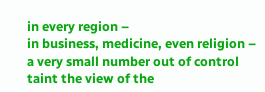in every region –
in business, medicine, even religion –
a very small number out of control
taint the view of the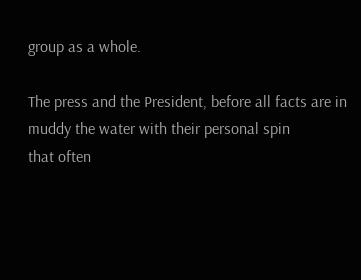group as a whole.

The press and the President, before all facts are in
muddy the water with their personal spin
that often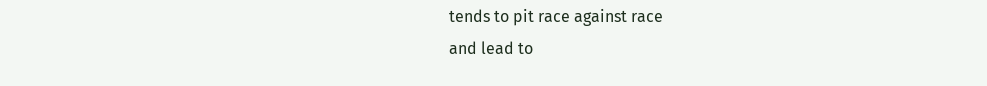tends to pit race against race
and lead to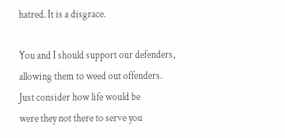hatred. It is a disgrace.

You and I should support our defenders,
allowing them to weed out offenders.
Just consider how life would be
were they not there to serve you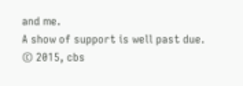and me.
A show of support is well past due.
© 2015, cbs